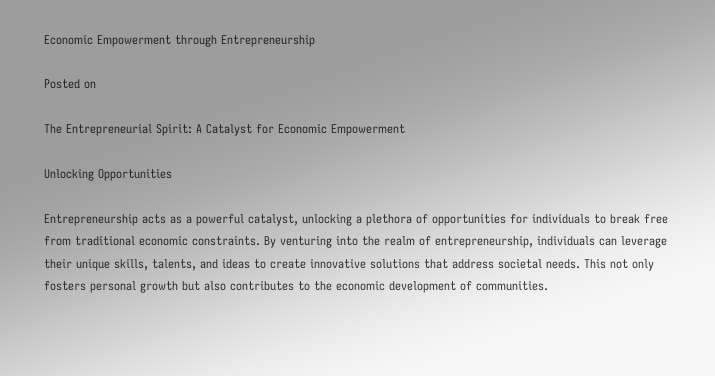Economic Empowerment through Entrepreneurship

Posted on

The Entrepreneurial Spirit: A Catalyst for Economic Empowerment

Unlocking Opportunities

Entrepreneurship acts as a powerful catalyst, unlocking a plethora of opportunities for individuals to break free from traditional economic constraints. By venturing into the realm of entrepreneurship, individuals can leverage their unique skills, talents, and ideas to create innovative solutions that address societal needs. This not only fosters personal growth but also contributes to the economic development of communities.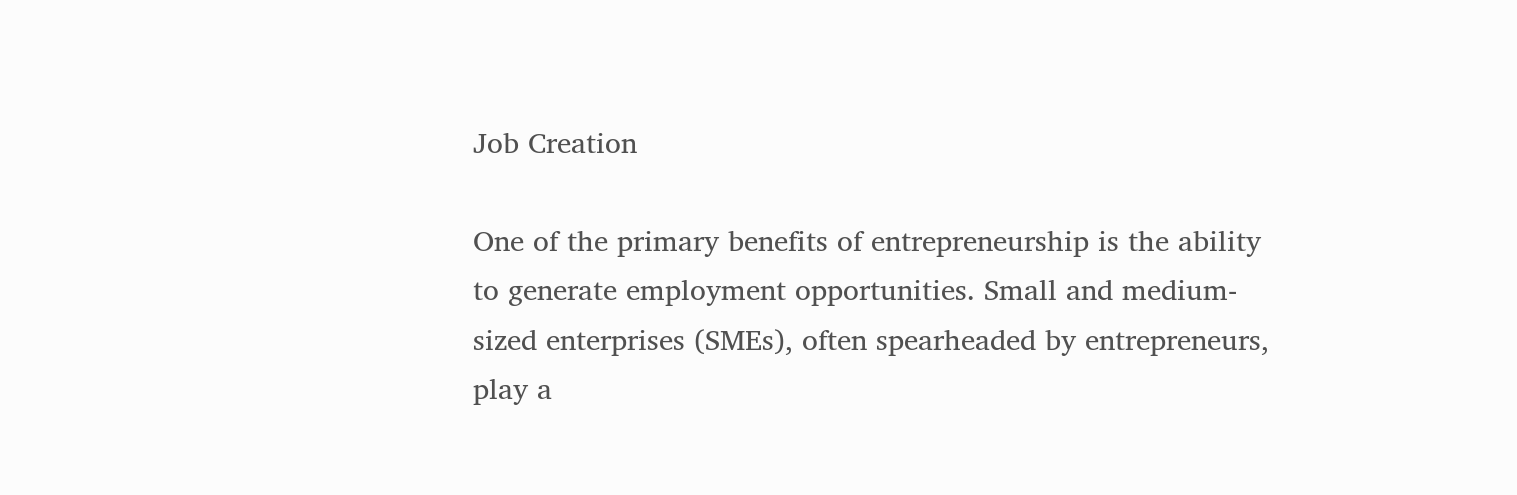Job Creation

One of the primary benefits of entrepreneurship is the ability to generate employment opportunities. Small and medium-sized enterprises (SMEs), often spearheaded by entrepreneurs, play a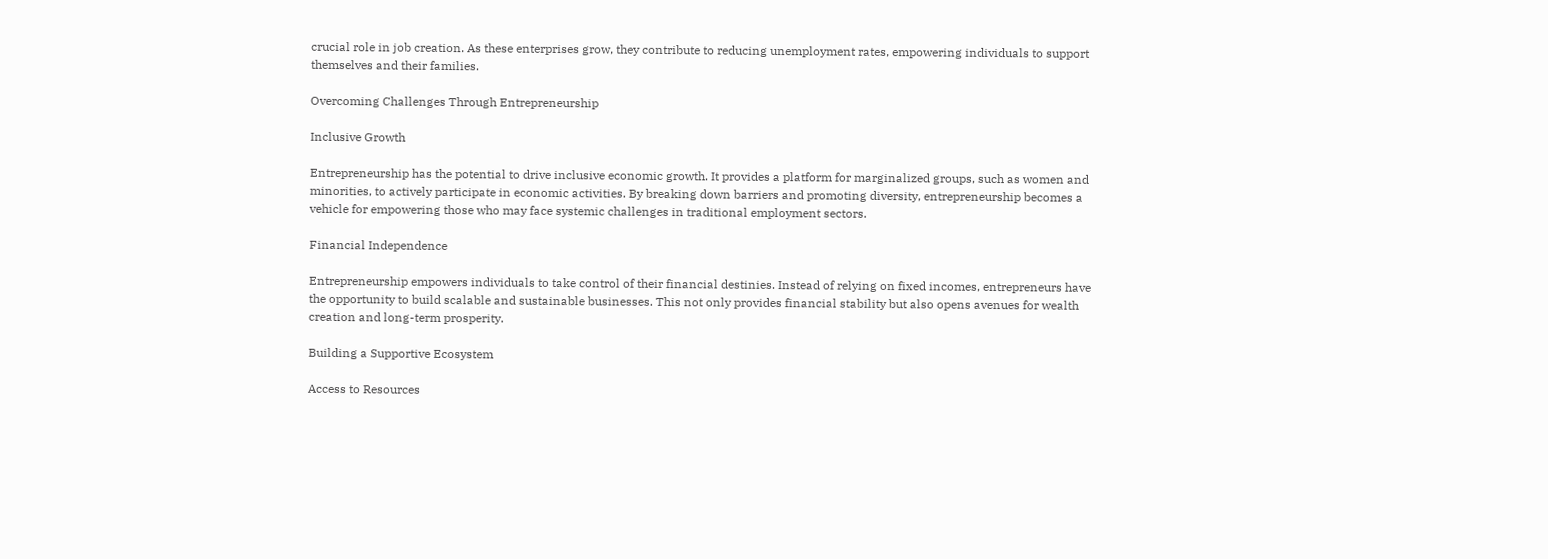crucial role in job creation. As these enterprises grow, they contribute to reducing unemployment rates, empowering individuals to support themselves and their families.

Overcoming Challenges Through Entrepreneurship

Inclusive Growth

Entrepreneurship has the potential to drive inclusive economic growth. It provides a platform for marginalized groups, such as women and minorities, to actively participate in economic activities. By breaking down barriers and promoting diversity, entrepreneurship becomes a vehicle for empowering those who may face systemic challenges in traditional employment sectors.

Financial Independence

Entrepreneurship empowers individuals to take control of their financial destinies. Instead of relying on fixed incomes, entrepreneurs have the opportunity to build scalable and sustainable businesses. This not only provides financial stability but also opens avenues for wealth creation and long-term prosperity.

Building a Supportive Ecosystem

Access to Resources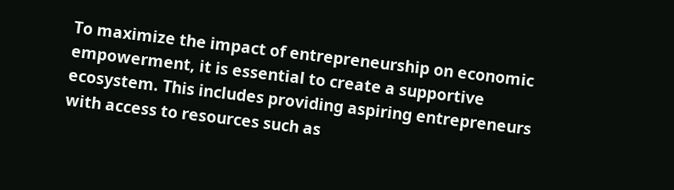To maximize the impact of entrepreneurship on economic empowerment, it is essential to create a supportive ecosystem. This includes providing aspiring entrepreneurs with access to resources such as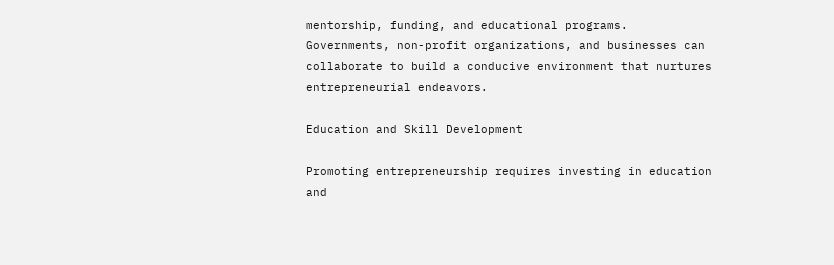mentorship, funding, and educational programs. Governments, non-profit organizations, and businesses can collaborate to build a conducive environment that nurtures entrepreneurial endeavors.

Education and Skill Development

Promoting entrepreneurship requires investing in education and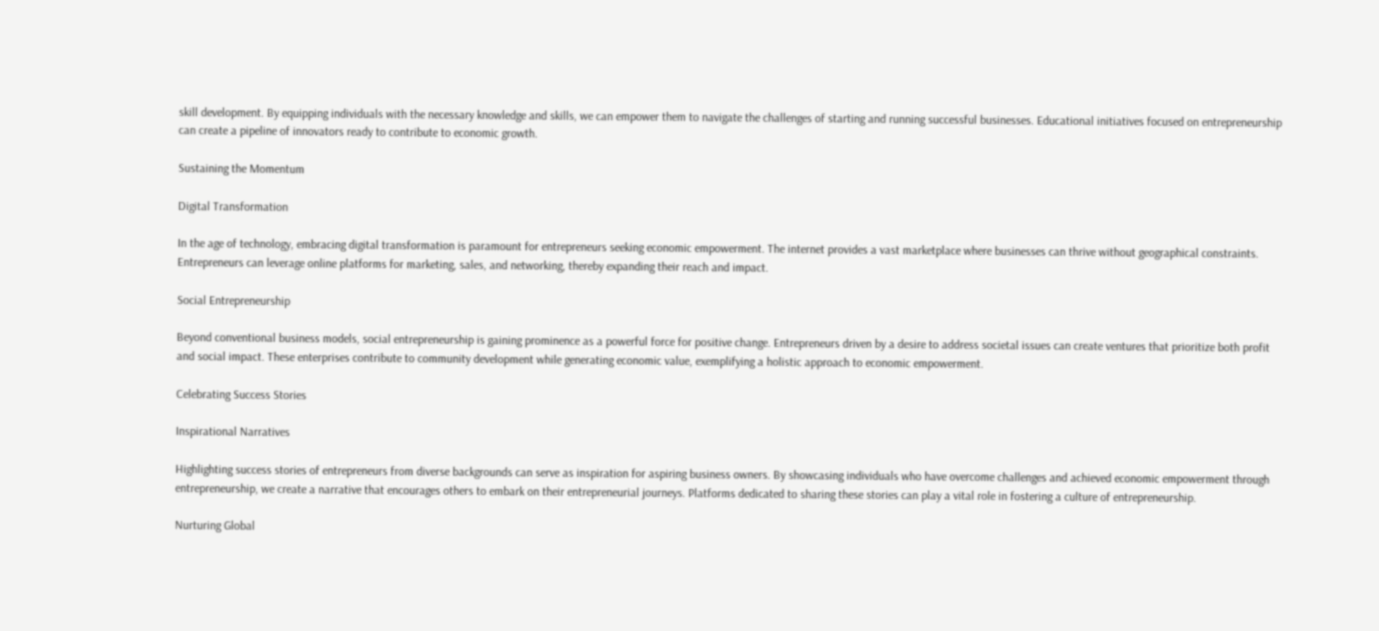skill development. By equipping individuals with the necessary knowledge and skills, we can empower them to navigate the challenges of starting and running successful businesses. Educational initiatives focused on entrepreneurship can create a pipeline of innovators ready to contribute to economic growth.

Sustaining the Momentum

Digital Transformation

In the age of technology, embracing digital transformation is paramount for entrepreneurs seeking economic empowerment. The internet provides a vast marketplace where businesses can thrive without geographical constraints. Entrepreneurs can leverage online platforms for marketing, sales, and networking, thereby expanding their reach and impact.

Social Entrepreneurship

Beyond conventional business models, social entrepreneurship is gaining prominence as a powerful force for positive change. Entrepreneurs driven by a desire to address societal issues can create ventures that prioritize both profit and social impact. These enterprises contribute to community development while generating economic value, exemplifying a holistic approach to economic empowerment.

Celebrating Success Stories

Inspirational Narratives

Highlighting success stories of entrepreneurs from diverse backgrounds can serve as inspiration for aspiring business owners. By showcasing individuals who have overcome challenges and achieved economic empowerment through entrepreneurship, we create a narrative that encourages others to embark on their entrepreneurial journeys. Platforms dedicated to sharing these stories can play a vital role in fostering a culture of entrepreneurship.

Nurturing Global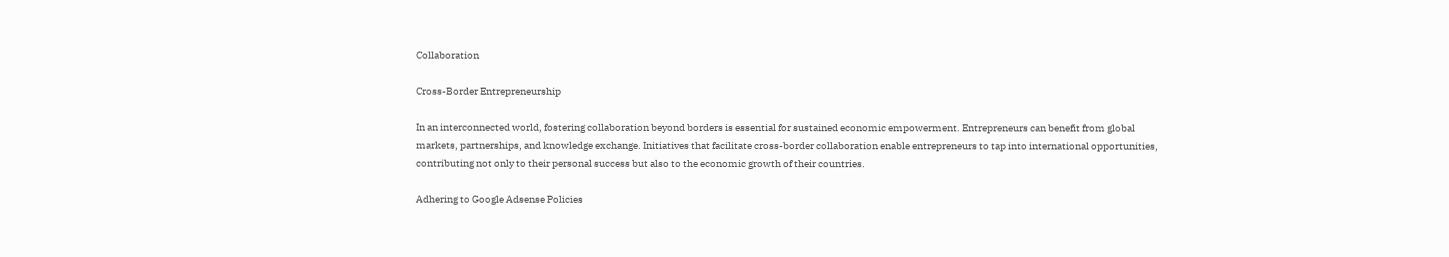Collaboration

Cross-Border Entrepreneurship

In an interconnected world, fostering collaboration beyond borders is essential for sustained economic empowerment. Entrepreneurs can benefit from global markets, partnerships, and knowledge exchange. Initiatives that facilitate cross-border collaboration enable entrepreneurs to tap into international opportunities, contributing not only to their personal success but also to the economic growth of their countries.

Adhering to Google Adsense Policies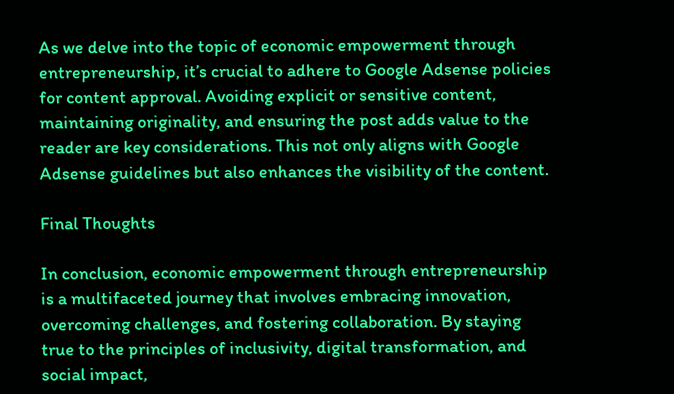As we delve into the topic of economic empowerment through entrepreneurship, it’s crucial to adhere to Google Adsense policies for content approval. Avoiding explicit or sensitive content, maintaining originality, and ensuring the post adds value to the reader are key considerations. This not only aligns with Google Adsense guidelines but also enhances the visibility of the content.

Final Thoughts

In conclusion, economic empowerment through entrepreneurship is a multifaceted journey that involves embracing innovation, overcoming challenges, and fostering collaboration. By staying true to the principles of inclusivity, digital transformation, and social impact,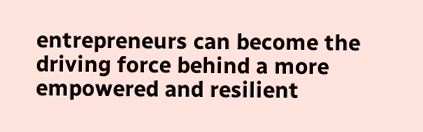entrepreneurs can become the driving force behind a more empowered and resilient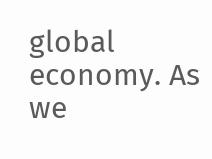global economy. As we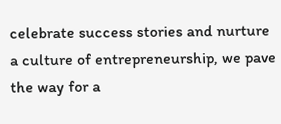celebrate success stories and nurture a culture of entrepreneurship, we pave the way for a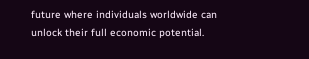future where individuals worldwide can unlock their full economic potential.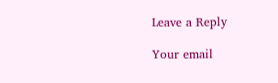Leave a Reply

Your email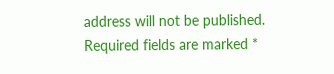address will not be published. Required fields are marked *